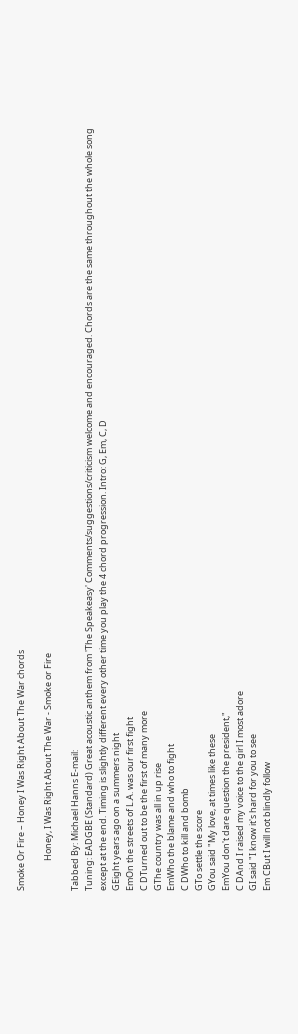Smoke Or Fire – Honey I Was Right About The War chords

               Honey, I Was Right About The War - Smoke or Fire

Tabbed By: Michael Hanns E-mail:
Tuning: EADGBE (Standard) Great acoustic anthem from 'The Speakeasy' Comments/suggestions/criticism welcome and encouraged. Chords are the same throughout the whole song except at the end. Timing is slightly different every other time you play the 4 chord progression. Intro: G, Em, C, D
GEight years ago on a summers night
EmOn the streets of L.A. was our first fight
C DTurned out to be the first of many more
GThe country was all in up rise
EmWho the blame and who to fight
C DWho to kill and bomb
GTo settle the score
GYou said "My love, at times like these
EmYou don't dare question the president,"
C DAnd I raised my voice to the girl I most adore
GI said "I know it's hard for you to see
Em CBut I will not blindly follow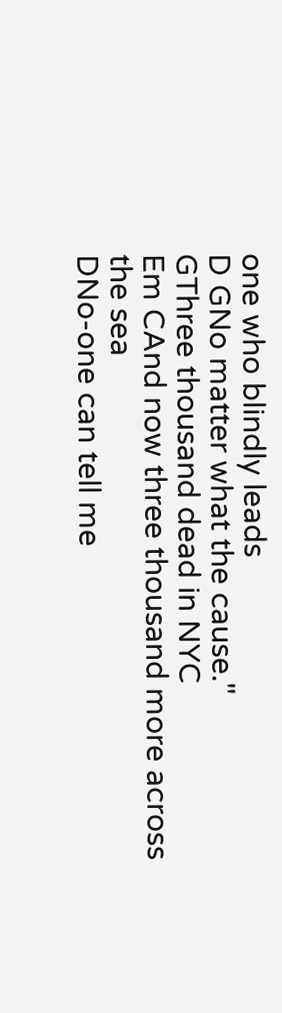one who blindly leads
D GNo matter what the cause."
GThree thousand dead in NYC
Em CAnd now three thousand more across the sea
DNo-one can tell me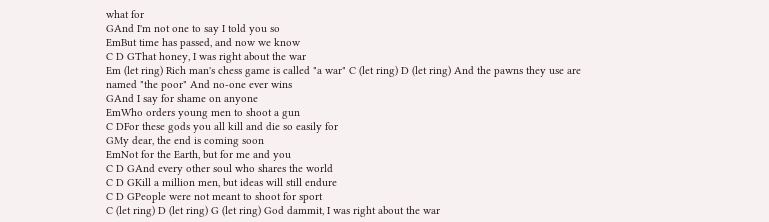what for
GAnd I'm not one to say I told you so
EmBut time has passed, and now we know
C D GThat honey, I was right about the war
Em (let ring) Rich man's chess game is called "a war" C (let ring) D (let ring) And the pawns they use are named "the poor" And no-one ever wins
GAnd I say for shame on anyone
EmWho orders young men to shoot a gun
C DFor these gods you all kill and die so easily for
GMy dear, the end is coming soon
EmNot for the Earth, but for me and you
C D GAnd every other soul who shares the world
C D GKill a million men, but ideas will still endure
C D GPeople were not meant to shoot for sport
C (let ring) D (let ring) G (let ring) God dammit, I was right about the war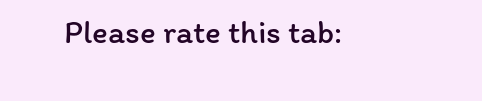Please rate this tab: